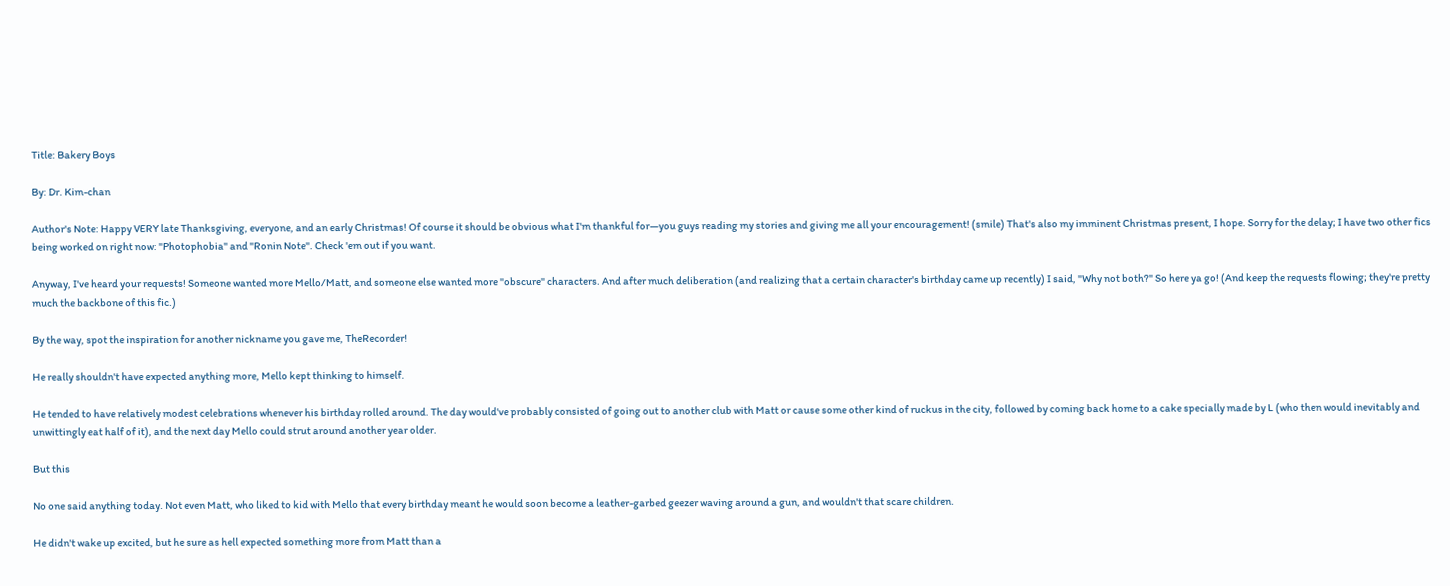Title: Bakery Boys

By: Dr. Kim-chan

Author's Note: Happy VERY late Thanksgiving, everyone, and an early Christmas! Of course it should be obvious what I'm thankful for—you guys reading my stories and giving me all your encouragement! (smile) That's also my imminent Christmas present, I hope. Sorry for the delay; I have two other fics being worked on right now: "Photophobia" and "Ronin Note". Check 'em out if you want.

Anyway, I've heard your requests! Someone wanted more Mello/Matt, and someone else wanted more "obscure" characters. And after much deliberation (and realizing that a certain character's birthday came up recently) I said, "Why not both?" So here ya go! (And keep the requests flowing; they're pretty much the backbone of this fic.)

By the way, spot the inspiration for another nickname you gave me, TheRecorder!

He really shouldn't have expected anything more, Mello kept thinking to himself.

He tended to have relatively modest celebrations whenever his birthday rolled around. The day would've probably consisted of going out to another club with Matt or cause some other kind of ruckus in the city, followed by coming back home to a cake specially made by L (who then would inevitably and unwittingly eat half of it), and the next day Mello could strut around another year older.

But this

No one said anything today. Not even Matt, who liked to kid with Mello that every birthday meant he would soon become a leather-garbed geezer waving around a gun, and wouldn't that scare children.

He didn't wake up excited, but he sure as hell expected something more from Matt than a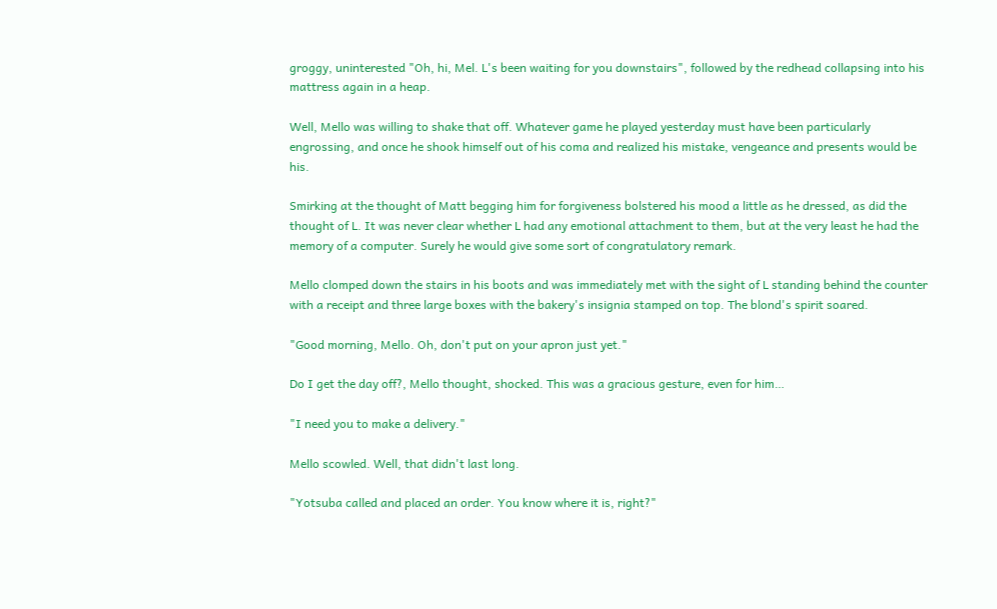groggy, uninterested "Oh, hi, Mel. L's been waiting for you downstairs", followed by the redhead collapsing into his mattress again in a heap.

Well, Mello was willing to shake that off. Whatever game he played yesterday must have been particularly engrossing, and once he shook himself out of his coma and realized his mistake, vengeance and presents would be his.

Smirking at the thought of Matt begging him for forgiveness bolstered his mood a little as he dressed, as did the thought of L. It was never clear whether L had any emotional attachment to them, but at the very least he had the memory of a computer. Surely he would give some sort of congratulatory remark.

Mello clomped down the stairs in his boots and was immediately met with the sight of L standing behind the counter with a receipt and three large boxes with the bakery's insignia stamped on top. The blond's spirit soared.

"Good morning, Mello. Oh, don't put on your apron just yet."

Do I get the day off?, Mello thought, shocked. This was a gracious gesture, even for him…

"I need you to make a delivery."

Mello scowled. Well, that didn't last long.

"Yotsuba called and placed an order. You know where it is, right?"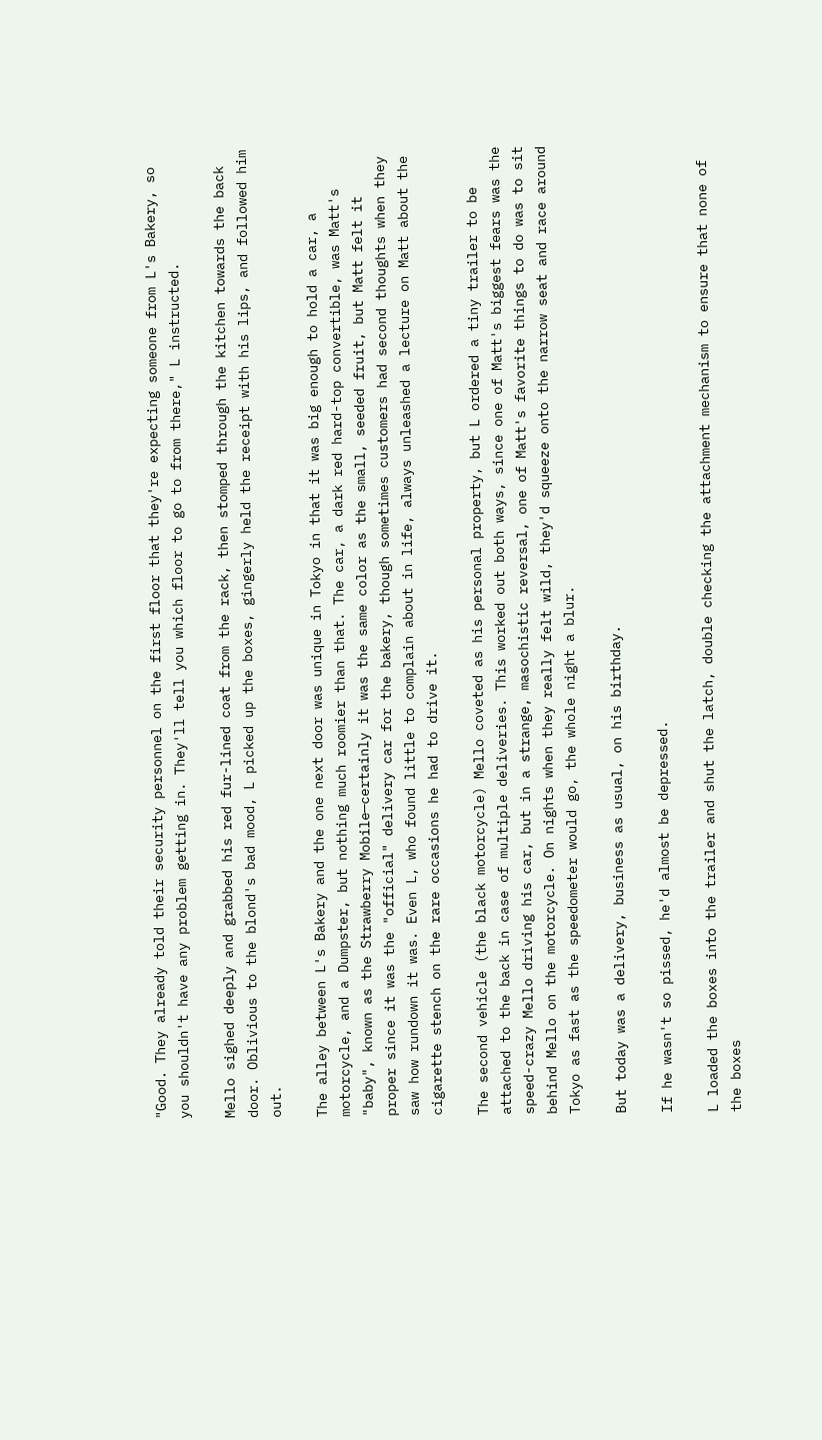"Good. They already told their security personnel on the first floor that they're expecting someone from L's Bakery, so you shouldn't have any problem getting in. They'll tell you which floor to go to from there," L instructed.

Mello sighed deeply and grabbed his red fur-lined coat from the rack, then stomped through the kitchen towards the back door. Oblivious to the blond's bad mood, L picked up the boxes, gingerly held the receipt with his lips, and followed him out.

The alley between L's Bakery and the one next door was unique in Tokyo in that it was big enough to hold a car, a motorcycle, and a Dumpster, but nothing much roomier than that. The car, a dark red hard-top convertible, was Matt's "baby", known as the Strawberry Mobile—certainly it was the same color as the small, seeded fruit, but Matt felt it proper since it was the "official" delivery car for the bakery, though sometimes customers had second thoughts when they saw how rundown it was. Even L, who found little to complain about in life, always unleashed a lecture on Matt about the cigarette stench on the rare occasions he had to drive it.

The second vehicle (the black motorcycle) Mello coveted as his personal property, but L ordered a tiny trailer to be attached to the back in case of multiple deliveries. This worked out both ways, since one of Matt's biggest fears was the speed-crazy Mello driving his car, but in a strange, masochistic reversal, one of Matt's favorite things to do was to sit behind Mello on the motorcycle. On nights when they really felt wild, they'd squeeze onto the narrow seat and race around Tokyo as fast as the speedometer would go, the whole night a blur.

But today was a delivery, business as usual, on his birthday.

If he wasn't so pissed, he'd almost be depressed.

L loaded the boxes into the trailer and shut the latch, double checking the attachment mechanism to ensure that none of the boxes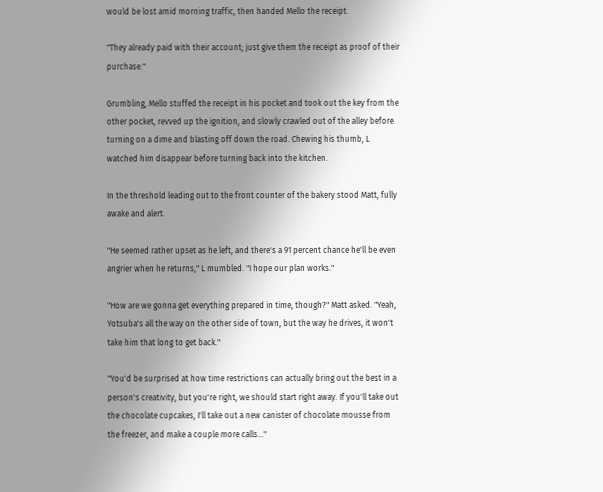would be lost amid morning traffic, then handed Mello the receipt.

"They already paid with their account; just give them the receipt as proof of their purchase."

Grumbling, Mello stuffed the receipt in his pocket and took out the key from the other pocket, revved up the ignition, and slowly crawled out of the alley before turning on a dime and blasting off down the road. Chewing his thumb, L watched him disappear before turning back into the kitchen.

In the threshold leading out to the front counter of the bakery stood Matt, fully awake and alert.

"He seemed rather upset as he left, and there's a 91 percent chance he'll be even angrier when he returns," L mumbled. "I hope our plan works."

"How are we gonna get everything prepared in time, though?" Matt asked. "Yeah, Yotsuba's all the way on the other side of town, but the way he drives, it won't take him that long to get back."

"You'd be surprised at how time restrictions can actually bring out the best in a person's creativity, but you're right, we should start right away. If you'll take out the chocolate cupcakes, I'll take out a new canister of chocolate mousse from the freezer, and make a couple more calls…"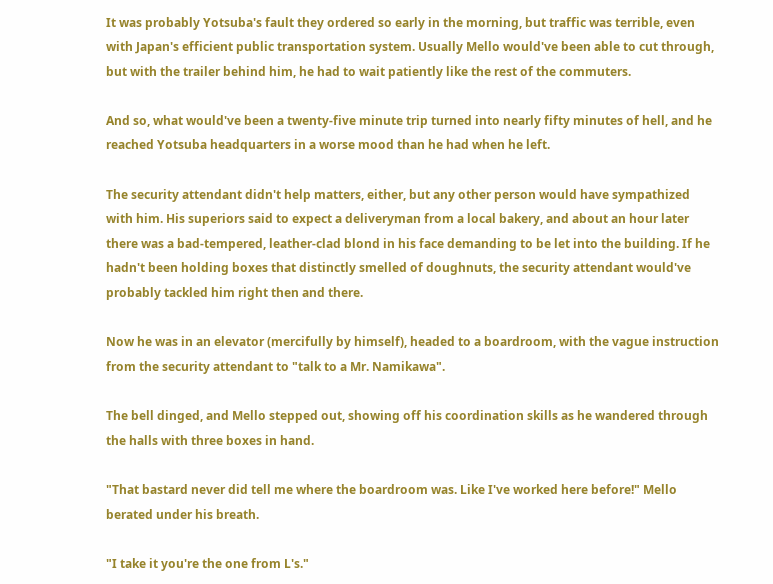It was probably Yotsuba's fault they ordered so early in the morning, but traffic was terrible, even with Japan's efficient public transportation system. Usually Mello would've been able to cut through, but with the trailer behind him, he had to wait patiently like the rest of the commuters.

And so, what would've been a twenty-five minute trip turned into nearly fifty minutes of hell, and he reached Yotsuba headquarters in a worse mood than he had when he left.

The security attendant didn't help matters, either, but any other person would have sympathized with him. His superiors said to expect a deliveryman from a local bakery, and about an hour later there was a bad-tempered, leather-clad blond in his face demanding to be let into the building. If he hadn't been holding boxes that distinctly smelled of doughnuts, the security attendant would've probably tackled him right then and there.

Now he was in an elevator (mercifully by himself), headed to a boardroom, with the vague instruction from the security attendant to "talk to a Mr. Namikawa".

The bell dinged, and Mello stepped out, showing off his coordination skills as he wandered through the halls with three boxes in hand.

"That bastard never did tell me where the boardroom was. Like I've worked here before!" Mello berated under his breath.

"I take it you're the one from L's."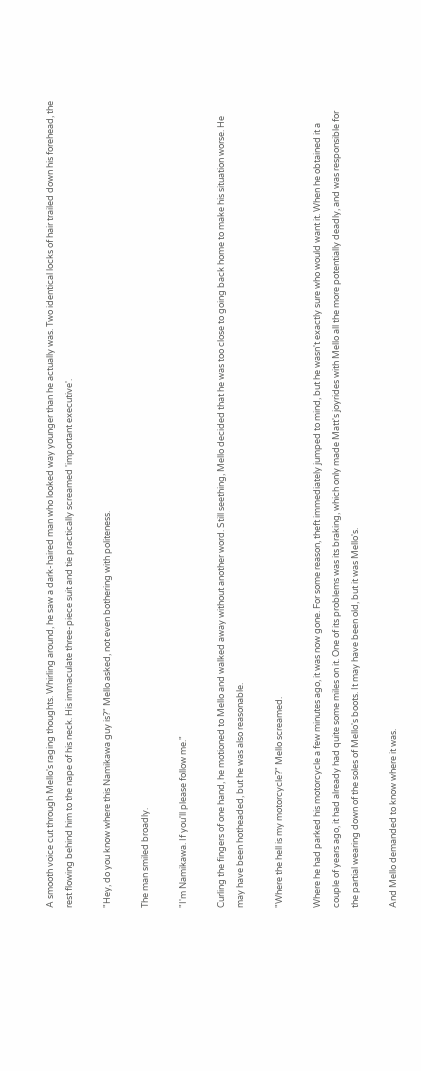A smooth voice cut through Mello's raging thoughts. Whirling around, he saw a dark-haired man who looked way younger than he actually was. Two identical locks of hair trailed down his forehead, the rest flowing behind him to the nape of his neck. His immaculate three-piece suit and tie practically screamed 'important executive'.

"Hey, do you know where this Namikawa guy is?" Mello asked, not even bothering with politeness.

The man smiled broadly.

"I'm Namikawa. If you'll please follow me."

Curling the fingers of one hand, he motioned to Mello and walked away without another word. Still seething, Mello decided that he was too close to going back home to make his situation worse. He may have been hotheaded, but he was also reasonable.

"Where the hell is my motorcycle?" Mello screamed.

Where he had parked his motorcycle a few minutes ago, it was now gone. For some reason, theft immediately jumped to mind, but he wasn't exactly sure who would want it. When he obtained it a couple of years ago, it had already had quite some miles on it. One of its problems was its braking, which only made Matt's joyrides with Mello all the more potentially deadly, and was responsible for the partial wearing down of the soles of Mello's boots. It may have been old, but it was Mello's.

And Mello demanded to know where it was.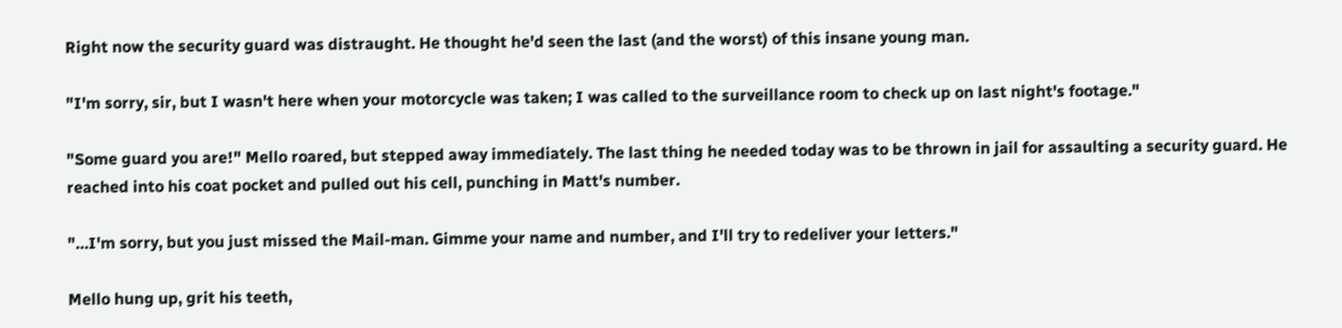Right now the security guard was distraught. He thought he'd seen the last (and the worst) of this insane young man.

"I'm sorry, sir, but I wasn't here when your motorcycle was taken; I was called to the surveillance room to check up on last night's footage."

"Some guard you are!" Mello roared, but stepped away immediately. The last thing he needed today was to be thrown in jail for assaulting a security guard. He reached into his coat pocket and pulled out his cell, punching in Matt's number.

"…I'm sorry, but you just missed the Mail-man. Gimme your name and number, and I'll try to redeliver your letters."

Mello hung up, grit his teeth,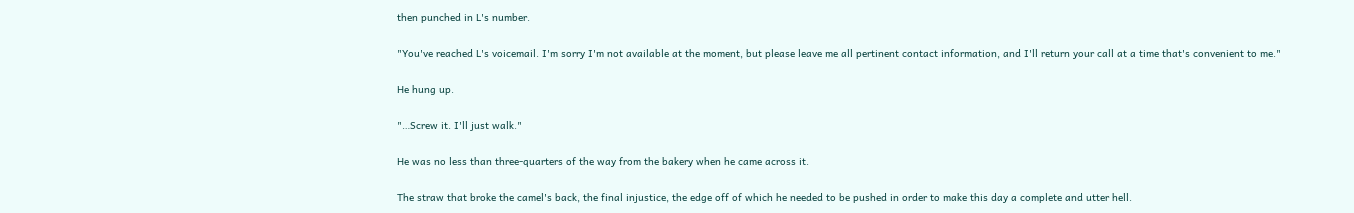then punched in L's number.

"You've reached L's voicemail. I'm sorry I'm not available at the moment, but please leave me all pertinent contact information, and I'll return your call at a time that's convenient to me."

He hung up.

"…Screw it. I'll just walk."

He was no less than three-quarters of the way from the bakery when he came across it.

The straw that broke the camel's back, the final injustice, the edge off of which he needed to be pushed in order to make this day a complete and utter hell.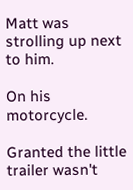Matt was strolling up next to him.

On his motorcycle.

Granted the little trailer wasn't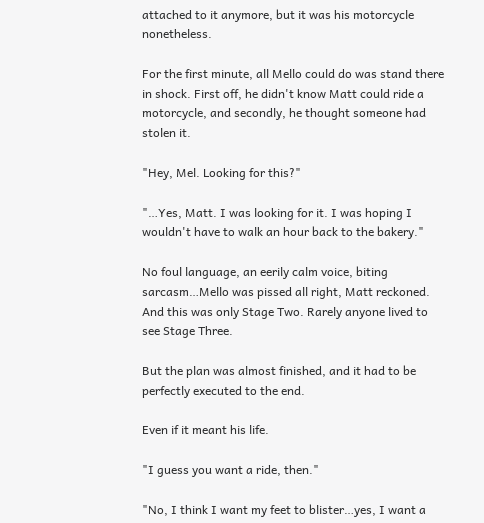attached to it anymore, but it was his motorcycle nonetheless.

For the first minute, all Mello could do was stand there in shock. First off, he didn't know Matt could ride a motorcycle, and secondly, he thought someone had stolen it.

"Hey, Mel. Looking for this?"

"…Yes, Matt. I was looking for it. I was hoping I wouldn't have to walk an hour back to the bakery."

No foul language, an eerily calm voice, biting sarcasm…Mello was pissed all right, Matt reckoned. And this was only Stage Two. Rarely anyone lived to see Stage Three.

But the plan was almost finished, and it had to be perfectly executed to the end.

Even if it meant his life.

"I guess you want a ride, then."

"No, I think I want my feet to blister…yes, I want a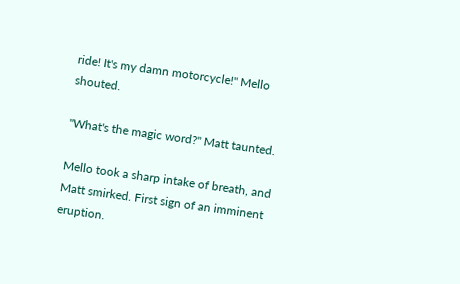ride! It's my damn motorcycle!" Mello shouted.

"What's the magic word?" Matt taunted.

Mello took a sharp intake of breath, and Matt smirked. First sign of an imminent eruption.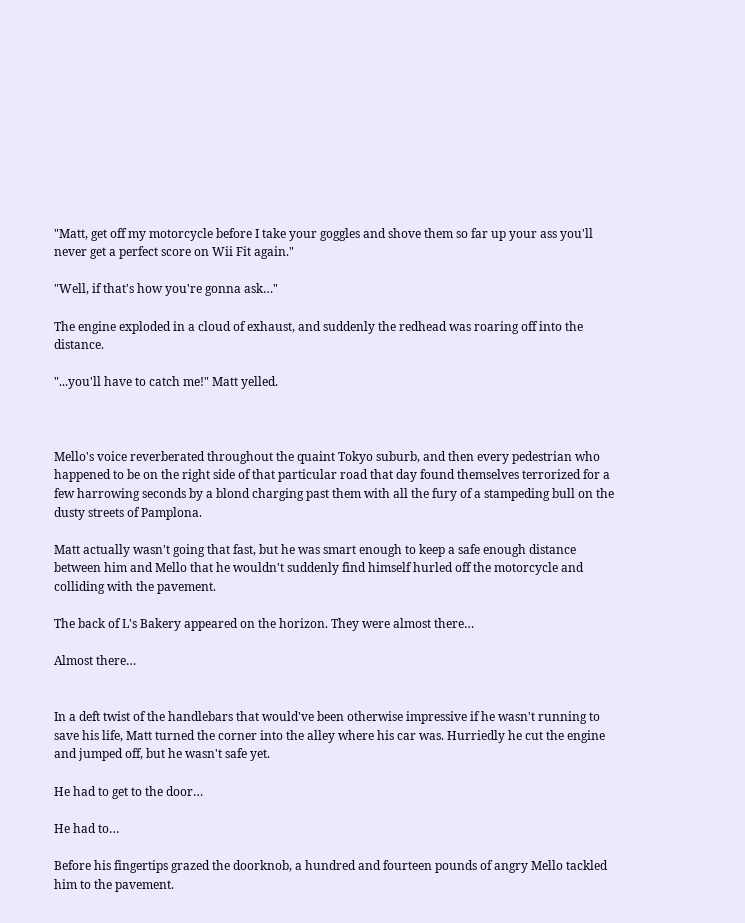"Matt, get off my motorcycle before I take your goggles and shove them so far up your ass you'll never get a perfect score on Wii Fit again."

"Well, if that's how you're gonna ask…"

The engine exploded in a cloud of exhaust, and suddenly the redhead was roaring off into the distance.

"...you'll have to catch me!" Matt yelled.



Mello's voice reverberated throughout the quaint Tokyo suburb, and then every pedestrian who happened to be on the right side of that particular road that day found themselves terrorized for a few harrowing seconds by a blond charging past them with all the fury of a stampeding bull on the dusty streets of Pamplona.

Matt actually wasn't going that fast, but he was smart enough to keep a safe enough distance between him and Mello that he wouldn't suddenly find himself hurled off the motorcycle and colliding with the pavement.

The back of L's Bakery appeared on the horizon. They were almost there…

Almost there…


In a deft twist of the handlebars that would've been otherwise impressive if he wasn't running to save his life, Matt turned the corner into the alley where his car was. Hurriedly he cut the engine and jumped off, but he wasn't safe yet.

He had to get to the door…

He had to…

Before his fingertips grazed the doorknob, a hundred and fourteen pounds of angry Mello tackled him to the pavement.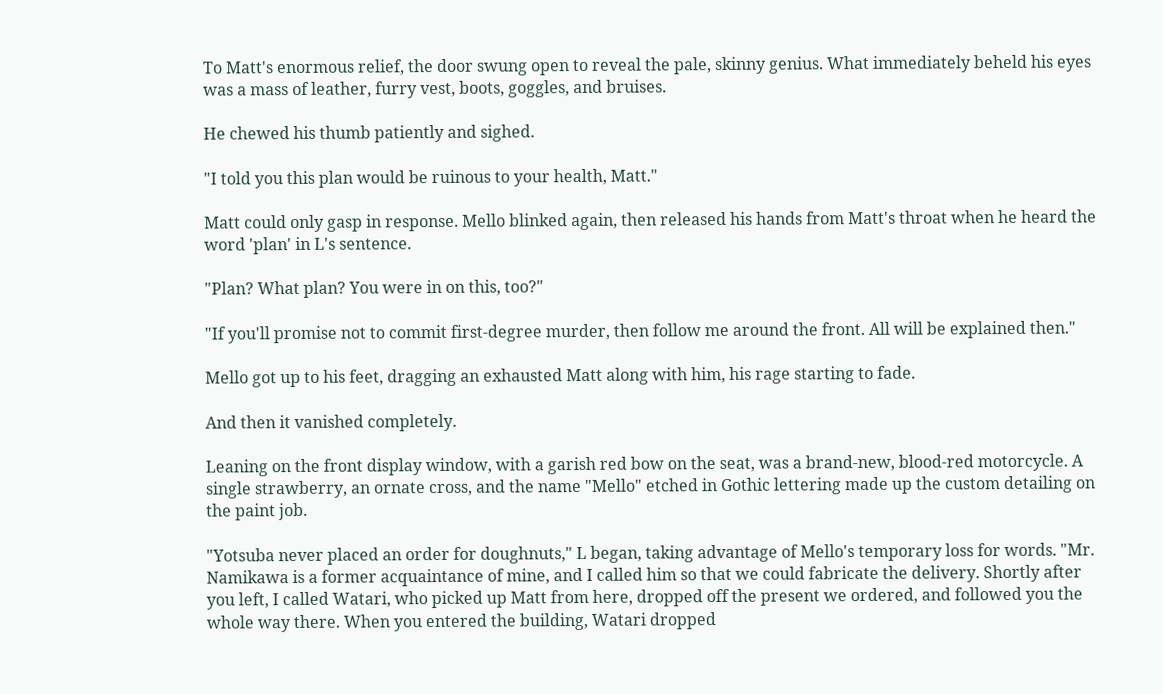To Matt's enormous relief, the door swung open to reveal the pale, skinny genius. What immediately beheld his eyes was a mass of leather, furry vest, boots, goggles, and bruises.

He chewed his thumb patiently and sighed.

"I told you this plan would be ruinous to your health, Matt."

Matt could only gasp in response. Mello blinked again, then released his hands from Matt's throat when he heard the word 'plan' in L's sentence.

"Plan? What plan? You were in on this, too?"

"If you'll promise not to commit first-degree murder, then follow me around the front. All will be explained then."

Mello got up to his feet, dragging an exhausted Matt along with him, his rage starting to fade.

And then it vanished completely.

Leaning on the front display window, with a garish red bow on the seat, was a brand-new, blood-red motorcycle. A single strawberry, an ornate cross, and the name "Mello" etched in Gothic lettering made up the custom detailing on the paint job.

"Yotsuba never placed an order for doughnuts," L began, taking advantage of Mello's temporary loss for words. "Mr. Namikawa is a former acquaintance of mine, and I called him so that we could fabricate the delivery. Shortly after you left, I called Watari, who picked up Matt from here, dropped off the present we ordered, and followed you the whole way there. When you entered the building, Watari dropped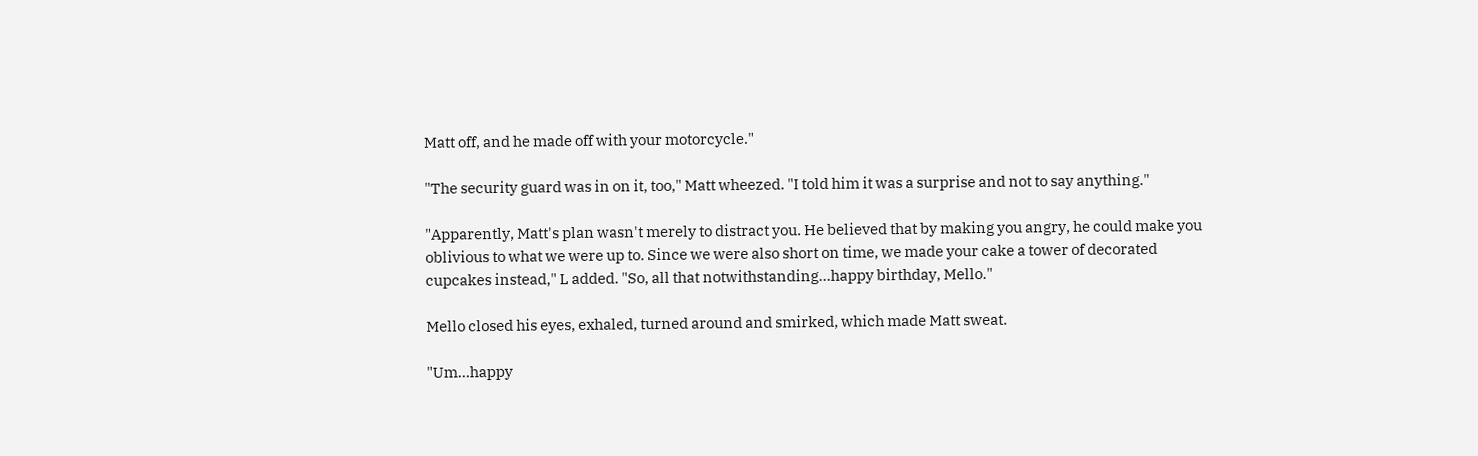Matt off, and he made off with your motorcycle."

"The security guard was in on it, too," Matt wheezed. "I told him it was a surprise and not to say anything."

"Apparently, Matt's plan wasn't merely to distract you. He believed that by making you angry, he could make you oblivious to what we were up to. Since we were also short on time, we made your cake a tower of decorated cupcakes instead," L added. "So, all that notwithstanding…happy birthday, Mello."

Mello closed his eyes, exhaled, turned around and smirked, which made Matt sweat.

"Um…happy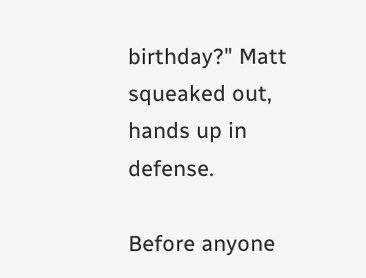birthday?" Matt squeaked out, hands up in defense.

Before anyone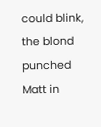could blink, the blond punched Matt in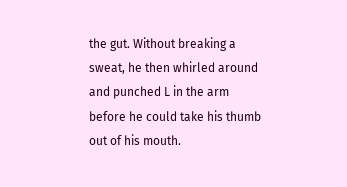the gut. Without breaking a sweat, he then whirled around and punched L in the arm before he could take his thumb out of his mouth.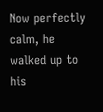Now perfectly calm, he walked up to his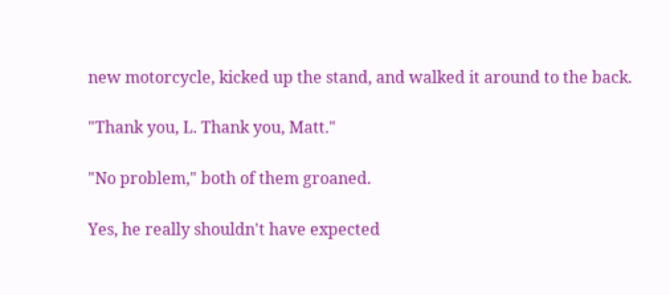new motorcycle, kicked up the stand, and walked it around to the back.

"Thank you, L. Thank you, Matt."

"No problem," both of them groaned.

Yes, he really shouldn't have expected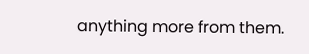anything more from them.